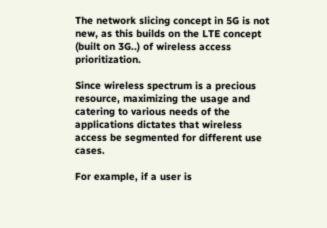The network slicing concept in 5G is not new, as this builds on the LTE concept (built on 3G..) of wireless access prioritization.

Since wireless spectrum is a precious resource, maximizing the usage and catering to various needs of the applications dictates that wireless access be segmented for different use cases.

For example, if a user is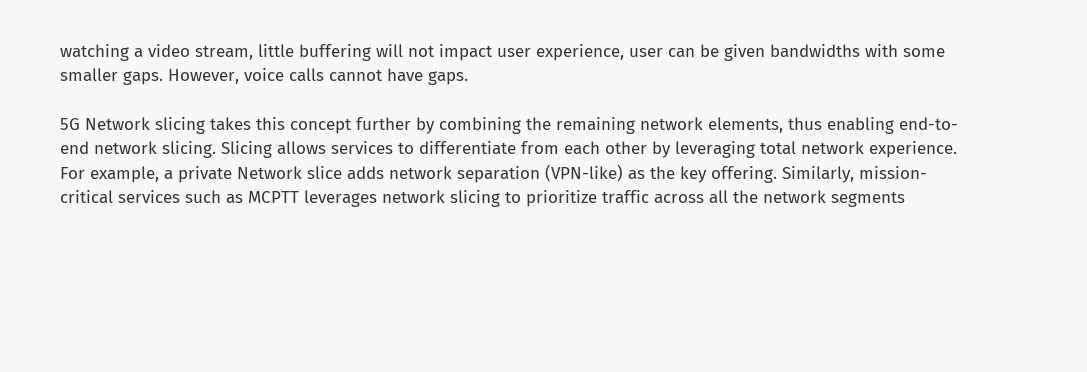watching a video stream, little buffering will not impact user experience, user can be given bandwidths with some smaller gaps. However, voice calls cannot have gaps.

5G Network slicing takes this concept further by combining the remaining network elements, thus enabling end-to-end network slicing. Slicing allows services to differentiate from each other by leveraging total network experience. For example, a private Network slice adds network separation (VPN-like) as the key offering. Similarly, mission-critical services such as MCPTT leverages network slicing to prioritize traffic across all the network segments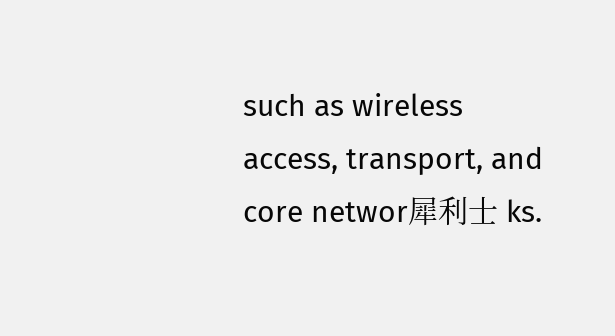such as wireless access, transport, and core networ犀利士 ks.